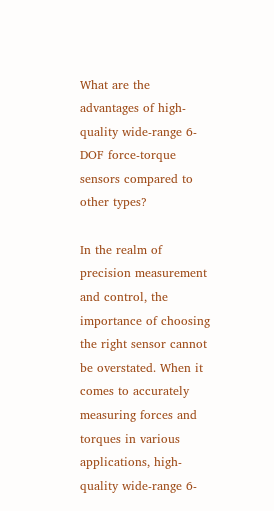What are the advantages of high-quality wide-range 6-DOF force-torque sensors compared to other types?

In the realm of precision measurement and control, the importance of choosing the right sensor cannot be overstated. When it comes to accurately measuring forces and torques in various applications, high-quality wide-range 6-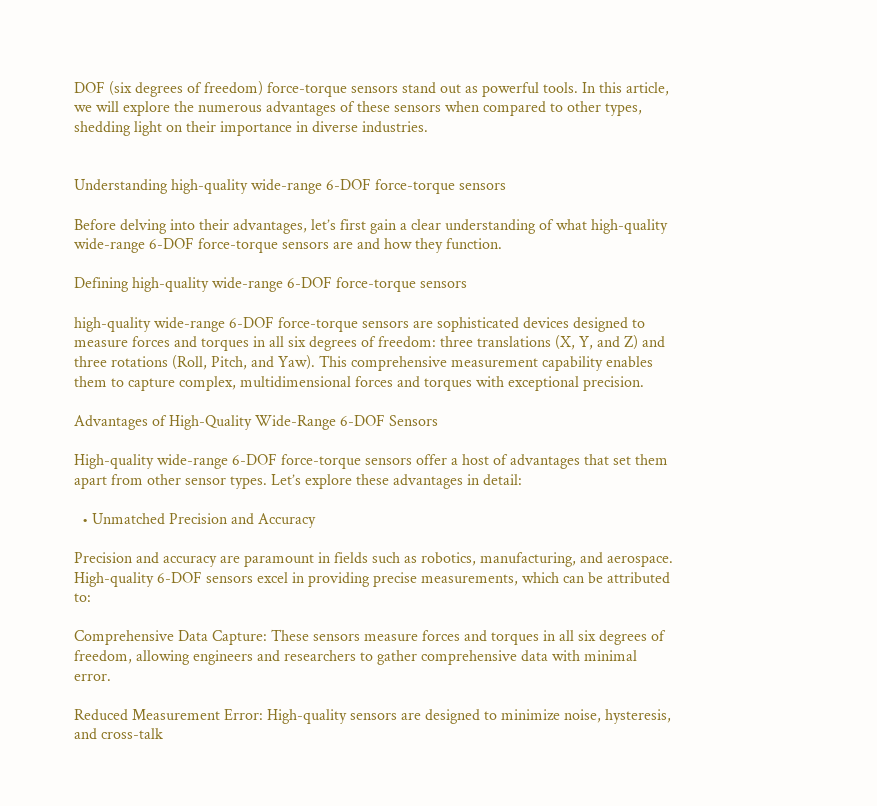DOF (six degrees of freedom) force-torque sensors stand out as powerful tools. In this article, we will explore the numerous advantages of these sensors when compared to other types, shedding light on their importance in diverse industries.


Understanding high-quality wide-range 6-DOF force-torque sensors

Before delving into their advantages, let’s first gain a clear understanding of what high-quality wide-range 6-DOF force-torque sensors are and how they function.

Defining high-quality wide-range 6-DOF force-torque sensors

high-quality wide-range 6-DOF force-torque sensors are sophisticated devices designed to measure forces and torques in all six degrees of freedom: three translations (X, Y, and Z) and three rotations (Roll, Pitch, and Yaw). This comprehensive measurement capability enables them to capture complex, multidimensional forces and torques with exceptional precision.

Advantages of High-Quality Wide-Range 6-DOF Sensors

High-quality wide-range 6-DOF force-torque sensors offer a host of advantages that set them apart from other sensor types. Let’s explore these advantages in detail:

  • Unmatched Precision and Accuracy

Precision and accuracy are paramount in fields such as robotics, manufacturing, and aerospace. High-quality 6-DOF sensors excel in providing precise measurements, which can be attributed to:

Comprehensive Data Capture: These sensors measure forces and torques in all six degrees of freedom, allowing engineers and researchers to gather comprehensive data with minimal error.

Reduced Measurement Error: High-quality sensors are designed to minimize noise, hysteresis, and cross-talk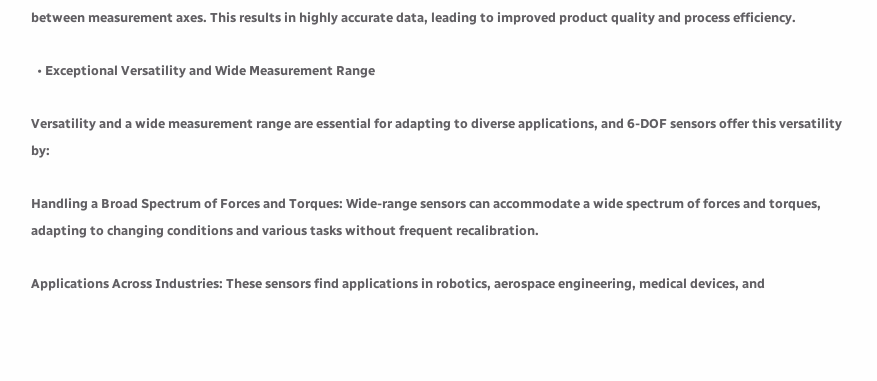between measurement axes. This results in highly accurate data, leading to improved product quality and process efficiency.

  • Exceptional Versatility and Wide Measurement Range

Versatility and a wide measurement range are essential for adapting to diverse applications, and 6-DOF sensors offer this versatility by:

Handling a Broad Spectrum of Forces and Torques: Wide-range sensors can accommodate a wide spectrum of forces and torques, adapting to changing conditions and various tasks without frequent recalibration.

Applications Across Industries: These sensors find applications in robotics, aerospace engineering, medical devices, and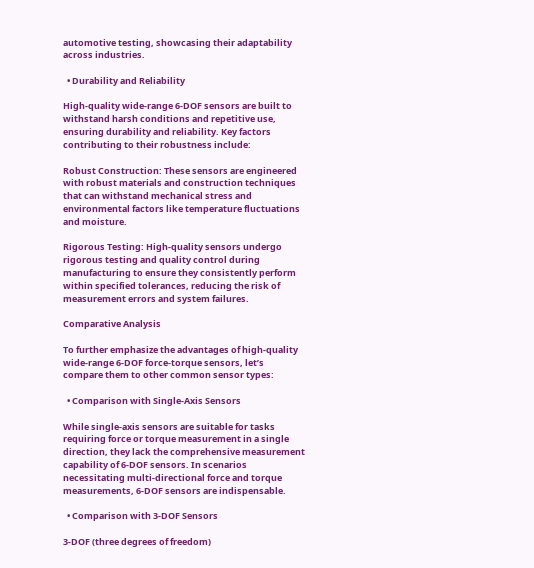automotive testing, showcasing their adaptability across industries.

  • Durability and Reliability

High-quality wide-range 6-DOF sensors are built to withstand harsh conditions and repetitive use, ensuring durability and reliability. Key factors contributing to their robustness include:

Robust Construction: These sensors are engineered with robust materials and construction techniques that can withstand mechanical stress and environmental factors like temperature fluctuations and moisture.

Rigorous Testing: High-quality sensors undergo rigorous testing and quality control during manufacturing to ensure they consistently perform within specified tolerances, reducing the risk of measurement errors and system failures.

Comparative Analysis

To further emphasize the advantages of high-quality wide-range 6-DOF force-torque sensors, let’s compare them to other common sensor types:

  • Comparison with Single-Axis Sensors

While single-axis sensors are suitable for tasks requiring force or torque measurement in a single direction, they lack the comprehensive measurement capability of 6-DOF sensors. In scenarios necessitating multi-directional force and torque measurements, 6-DOF sensors are indispensable.

  • Comparison with 3-DOF Sensors

3-DOF (three degrees of freedom)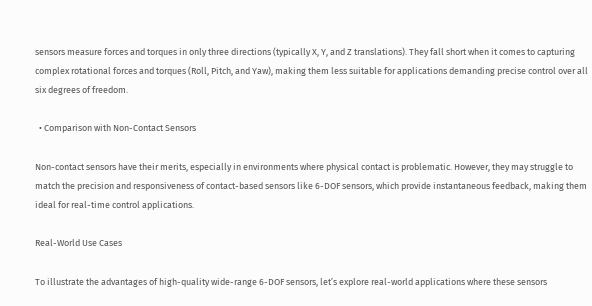sensors measure forces and torques in only three directions (typically X, Y, and Z translations). They fall short when it comes to capturing complex rotational forces and torques (Roll, Pitch, and Yaw), making them less suitable for applications demanding precise control over all six degrees of freedom.

  • Comparison with Non-Contact Sensors

Non-contact sensors have their merits, especially in environments where physical contact is problematic. However, they may struggle to match the precision and responsiveness of contact-based sensors like 6-DOF sensors, which provide instantaneous feedback, making them ideal for real-time control applications.

Real-World Use Cases

To illustrate the advantages of high-quality wide-range 6-DOF sensors, let’s explore real-world applications where these sensors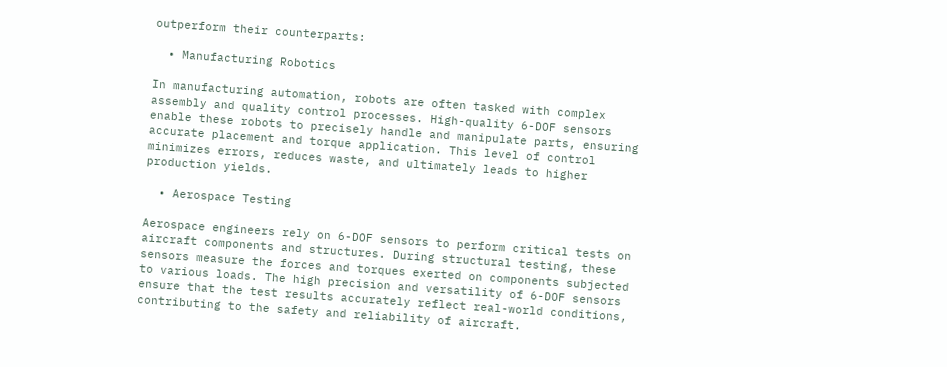outperform their counterparts:

  • Manufacturing Robotics

In manufacturing automation, robots are often tasked with complex assembly and quality control processes. High-quality 6-DOF sensors enable these robots to precisely handle and manipulate parts, ensuring accurate placement and torque application. This level of control minimizes errors, reduces waste, and ultimately leads to higher production yields.

  • Aerospace Testing

Aerospace engineers rely on 6-DOF sensors to perform critical tests on aircraft components and structures. During structural testing, these sensors measure the forces and torques exerted on components subjected to various loads. The high precision and versatility of 6-DOF sensors ensure that the test results accurately reflect real-world conditions, contributing to the safety and reliability of aircraft.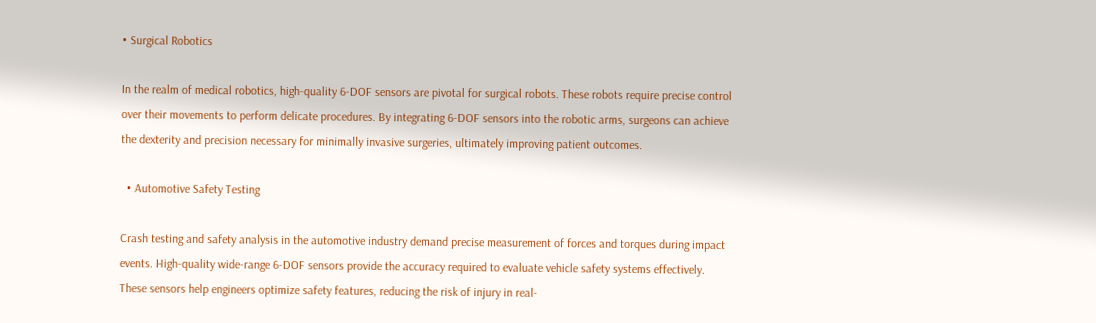• Surgical Robotics

In the realm of medical robotics, high-quality 6-DOF sensors are pivotal for surgical robots. These robots require precise control over their movements to perform delicate procedures. By integrating 6-DOF sensors into the robotic arms, surgeons can achieve the dexterity and precision necessary for minimally invasive surgeries, ultimately improving patient outcomes.

  • Automotive Safety Testing

Crash testing and safety analysis in the automotive industry demand precise measurement of forces and torques during impact events. High-quality wide-range 6-DOF sensors provide the accuracy required to evaluate vehicle safety systems effectively. These sensors help engineers optimize safety features, reducing the risk of injury in real-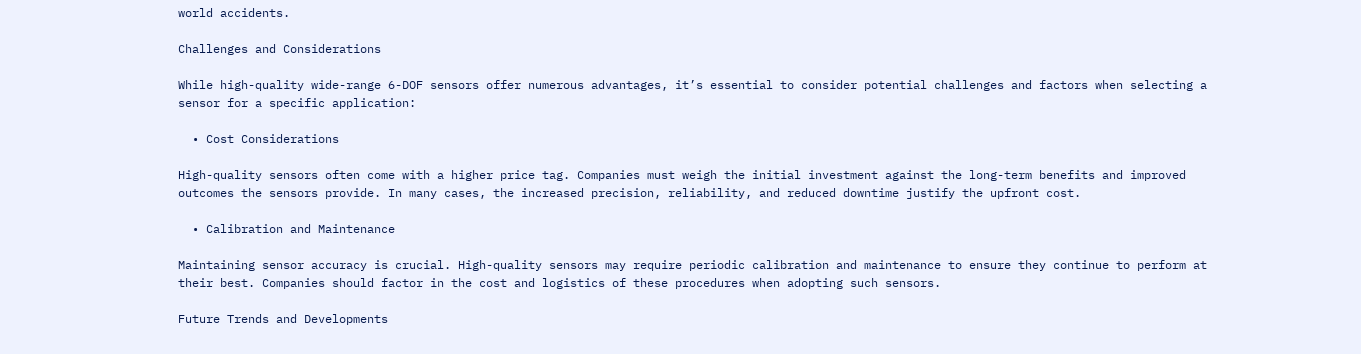world accidents.

Challenges and Considerations

While high-quality wide-range 6-DOF sensors offer numerous advantages, it’s essential to consider potential challenges and factors when selecting a sensor for a specific application:

  • Cost Considerations

High-quality sensors often come with a higher price tag. Companies must weigh the initial investment against the long-term benefits and improved outcomes the sensors provide. In many cases, the increased precision, reliability, and reduced downtime justify the upfront cost.

  • Calibration and Maintenance

Maintaining sensor accuracy is crucial. High-quality sensors may require periodic calibration and maintenance to ensure they continue to perform at their best. Companies should factor in the cost and logistics of these procedures when adopting such sensors.

Future Trends and Developments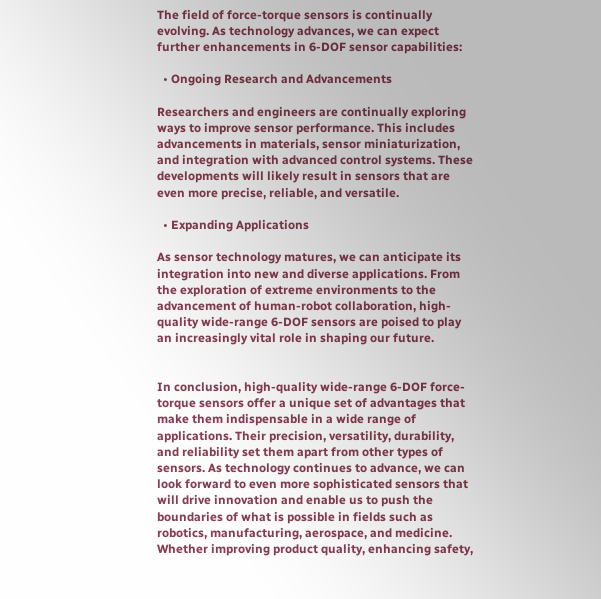The field of force-torque sensors is continually evolving. As technology advances, we can expect further enhancements in 6-DOF sensor capabilities:

  • Ongoing Research and Advancements

Researchers and engineers are continually exploring ways to improve sensor performance. This includes advancements in materials, sensor miniaturization, and integration with advanced control systems. These developments will likely result in sensors that are even more precise, reliable, and versatile.

  • Expanding Applications

As sensor technology matures, we can anticipate its integration into new and diverse applications. From the exploration of extreme environments to the advancement of human-robot collaboration, high-quality wide-range 6-DOF sensors are poised to play an increasingly vital role in shaping our future.


In conclusion, high-quality wide-range 6-DOF force-torque sensors offer a unique set of advantages that make them indispensable in a wide range of applications. Their precision, versatility, durability, and reliability set them apart from other types of sensors. As technology continues to advance, we can look forward to even more sophisticated sensors that will drive innovation and enable us to push the boundaries of what is possible in fields such as robotics, manufacturing, aerospace, and medicine. Whether improving product quality, enhancing safety,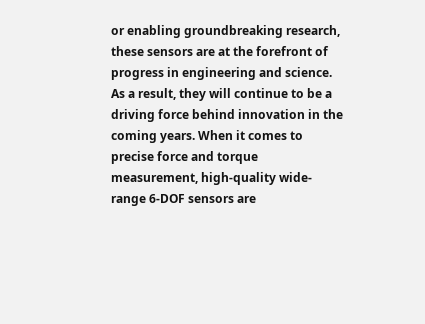or enabling groundbreaking research, these sensors are at the forefront of progress in engineering and science. As a result, they will continue to be a driving force behind innovation in the coming years. When it comes to precise force and torque measurement, high-quality wide-range 6-DOF sensors are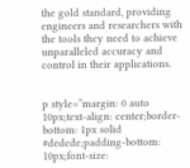the gold standard, providing engineers and researchers with the tools they need to achieve unparalleled accuracy and control in their applications.


p style=”margin: 0 auto 10px;text-align: center;border-bottom: 1px solid #dedede;padding-bottom: 10px;font-size: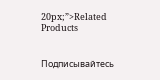20px;”>Related Products


Подписывайтесь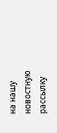на нашу новостную рассылку